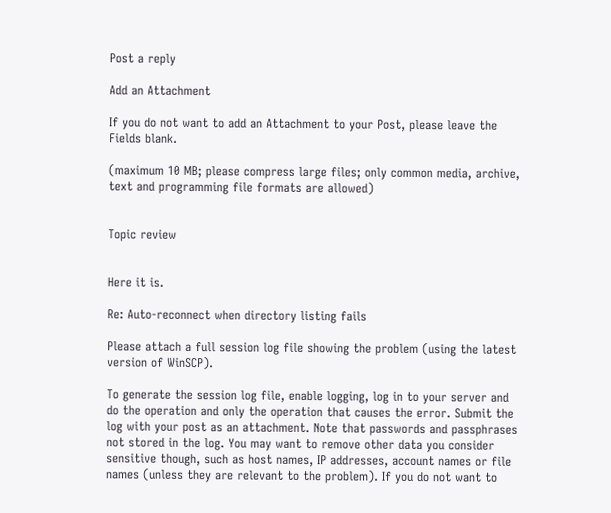Post a reply

Add an Attachment

If you do not want to add an Attachment to your Post, please leave the Fields blank.

(maximum 10 MB; please compress large files; only common media, archive, text and programming file formats are allowed)


Topic review


Here it is.

Re: Auto-reconnect when directory listing fails

Please attach a full session log file showing the problem (using the latest version of WinSCP).

To generate the session log file, enable logging, log in to your server and do the operation and only the operation that causes the error. Submit the log with your post as an attachment. Note that passwords and passphrases not stored in the log. You may want to remove other data you consider sensitive though, such as host names, IP addresses, account names or file names (unless they are relevant to the problem). If you do not want to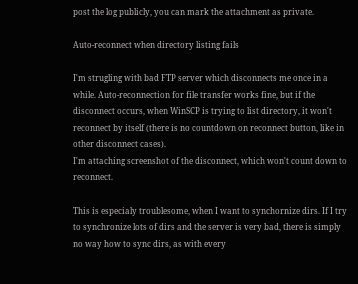post the log publicly, you can mark the attachment as private.

Auto-reconnect when directory listing fails

I'm strugling with bad FTP server which disconnects me once in a while. Auto-reconnection for file transfer works fine, but if the disconnect occurs, when WinSCP is trying to list directory, it won't reconnect by itself (there is no countdown on reconnect button, like in other disconnect cases).
I'm attaching screenshot of the disconnect, which won't count down to reconnect.

This is especialy troublesome, when I want to synchornize dirs. If I try to synchronize lots of dirs and the server is very bad, there is simply no way how to sync dirs, as with every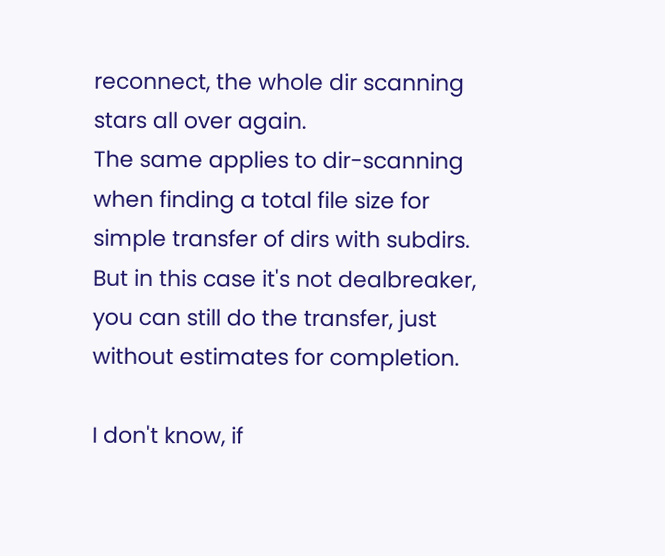reconnect, the whole dir scanning stars all over again.
The same applies to dir-scanning when finding a total file size for simple transfer of dirs with subdirs. But in this case it's not dealbreaker, you can still do the transfer, just without estimates for completion.

I don't know, if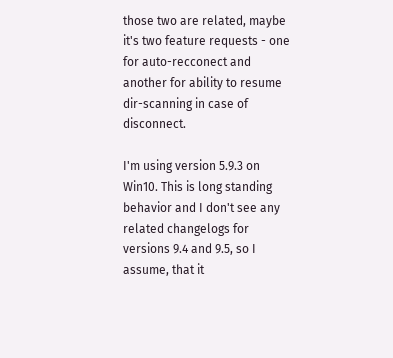those two are related, maybe it's two feature requests - one for auto-recconect and another for ability to resume dir-scanning in case of disconnect.

I'm using version 5.9.3 on Win10. This is long standing behavior and I don't see any related changelogs for versions 9.4 and 9.5, so I assume, that it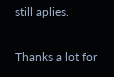still aplies.

Thanks a lot for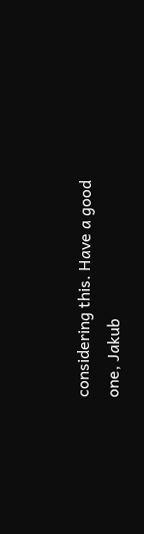considering this. Have a good one, Jakub